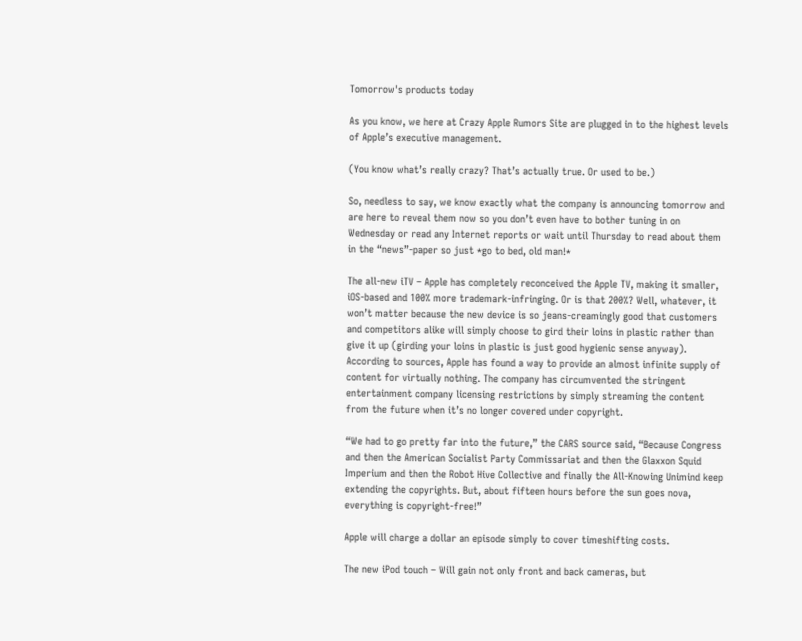Tomorrow's products today

As you know, we here at Crazy Apple Rumors Site are plugged in to the highest levels of Apple’s executive management.

(You know what’s really crazy? That’s actually true. Or used to be.)

So, needless to say, we know exactly what the company is announcing tomorrow and are here to reveal them now so you don’t even have to bother tuning in on Wednesday or read any Internet reports or wait until Thursday to read about them in the “news”-paper so just *go to bed, old man!*

The all-new iTV – Apple has completely reconceived the Apple TV, making it smaller, iOS-based and 100% more trademark-infringing. Or is that 200%? Well, whatever, it won’t matter because the new device is so jeans-creamingly good that customers and competitors alike will simply choose to gird their loins in plastic rather than give it up (girding your loins in plastic is just good hygienic sense anyway). According to sources, Apple has found a way to provide an almost infinite supply of content for virtually nothing. The company has circumvented the stringent entertainment company licensing restrictions by simply streaming the content from the future when it’s no longer covered under copyright.

“We had to go pretty far into the future,” the CARS source said, “Because Congress and then the American Socialist Party Commissariat and then the Glaxxon Squid Imperium and then the Robot Hive Collective and finally the All-Knowing Unimind keep extending the copyrights. But, about fifteen hours before the sun goes nova, everything is copyright-free!”

Apple will charge a dollar an episode simply to cover timeshifting costs.

The new iPod touch – Will gain not only front and back cameras, but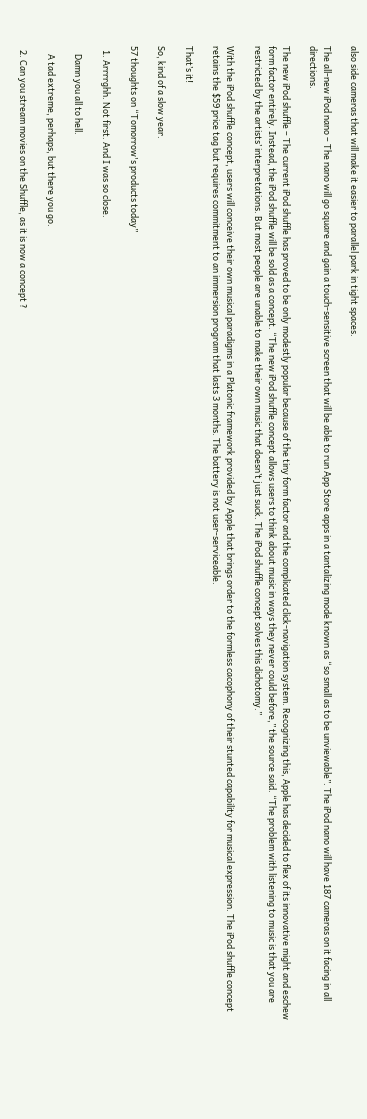also side cameras that will make it easier to parallel park in tight spaces.

The all-new iPod nano – The nano will go square and gain a touch-sensitive screen that will be able to run App Store apps in a tantalizing mode known as “so small as to be unviewable”. The iPod nano will have 187 cameras on it facing in all directions.

The new iPod shuffle – The current iPod shuffle has proved to be only modestly popular because of the tiny form factor and the complicated click-navigation system. Recognizing this, Apple has decided to flex of its innovative might and eschew form factor entirely. Instead, the iPod shuffle will be sold as a concept. “The new iPod shuffle concept allows users to think about music in ways they never could before,” the source said. “The problem with listening to music is that you are restricted by the artists’ interpretations. But most people are unable to make their own music that doesn’t just suck. The iPod shuffle concept solves this dichotomy.”

With the iPod shuffle concept, users will conceive their own musical paradigms in a Platonic framework provided by Apple that brings order to the formless cacophony of their stunted capability for musical expression. The iPod shuffle concept retains the $59 price tag but requires commitment to an immersion program that lasts 3 months. The battery is not user-serviceable.

That’s it!

So, kind of a slow year.

57 thoughts on “Tomorrow's products today”

  1. Arrrrghh. Not first. And I was so close.

    Damn you all to hell.

    A tad extreme, perhaps, but there you go.

  2. Can you stream movies on the Shuffle, as it is now a concept ?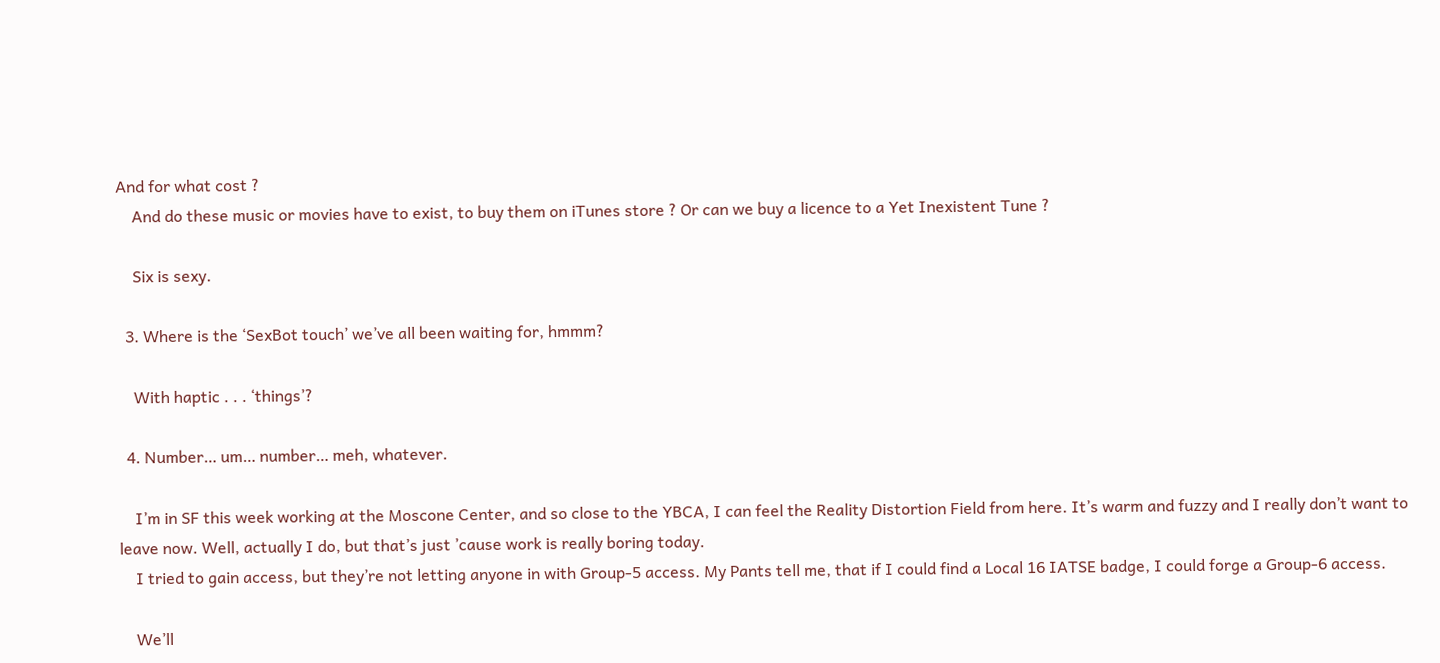And for what cost ?
    And do these music or movies have to exist, to buy them on iTunes store ? Or can we buy a licence to a Yet Inexistent Tune ?

    Six is sexy.

  3. Where is the ‘SexBot touch’ we’ve all been waiting for, hmmm?

    With haptic . . . ‘things’?

  4. Number… um… number… meh, whatever.

    I’m in SF this week working at the Moscone Center, and so close to the YBCA, I can feel the Reality Distortion Field from here. It’s warm and fuzzy and I really don’t want to leave now. Well, actually I do, but that’s just ’cause work is really boring today.
    I tried to gain access, but they’re not letting anyone in with Group-5 access. My Pants tell me, that if I could find a Local 16 IATSE badge, I could forge a Group-6 access.

    We’ll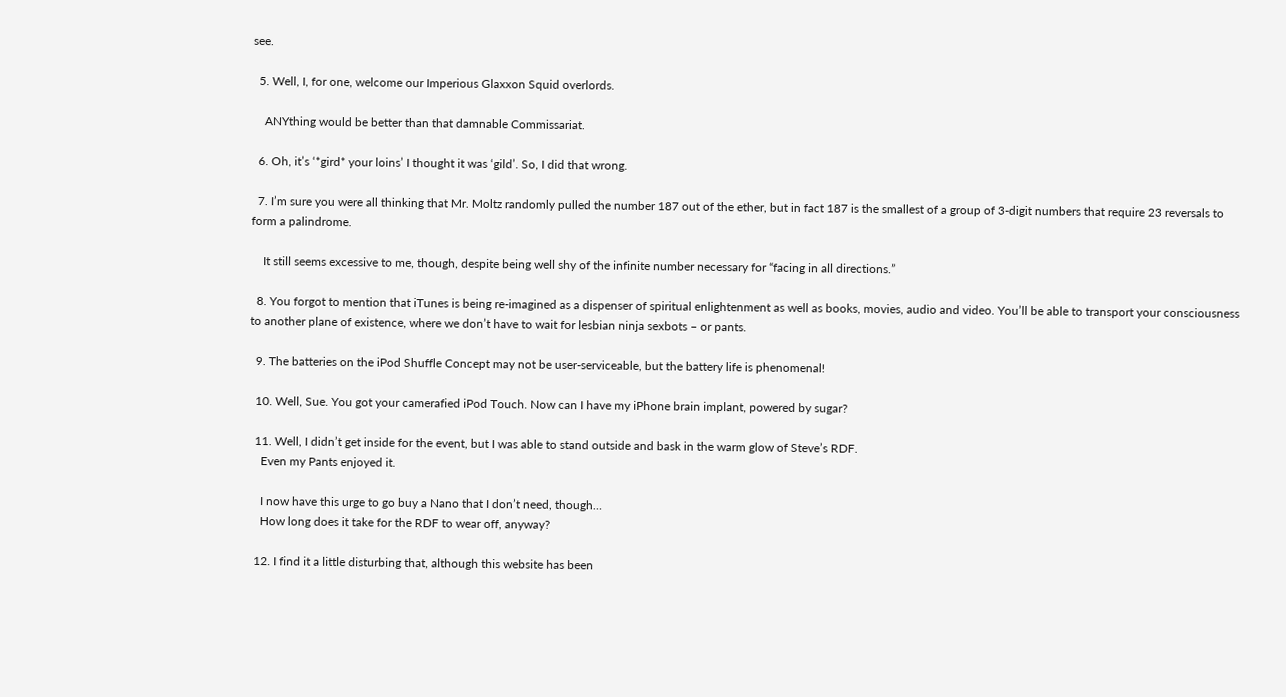see.

  5. Well, I, for one, welcome our Imperious Glaxxon Squid overlords.

    ANYthing would be better than that damnable Commissariat.

  6. Oh, it’s ‘*gird* your loins’ I thought it was ‘gild’. So, I did that wrong.

  7. I’m sure you were all thinking that Mr. Moltz randomly pulled the number 187 out of the ether, but in fact 187 is the smallest of a group of 3-digit numbers that require 23 reversals to form a palindrome.

    It still seems excessive to me, though, despite being well shy of the infinite number necessary for “facing in all directions.”

  8. You forgot to mention that iTunes is being re-imagined as a dispenser of spiritual enlightenment as well as books, movies, audio and video. You’ll be able to transport your consciousness to another plane of existence, where we don’t have to wait for lesbian ninja sexbots – or pants.

  9. The batteries on the iPod Shuffle Concept may not be user-serviceable, but the battery life is phenomenal!

  10. Well, Sue. You got your camerafied iPod Touch. Now can I have my iPhone brain implant, powered by sugar?

  11. Well, I didn’t get inside for the event, but I was able to stand outside and bask in the warm glow of Steve’s RDF.
    Even my Pants enjoyed it.

    I now have this urge to go buy a Nano that I don’t need, though…
    How long does it take for the RDF to wear off, anyway?

  12. I find it a little disturbing that, although this website has been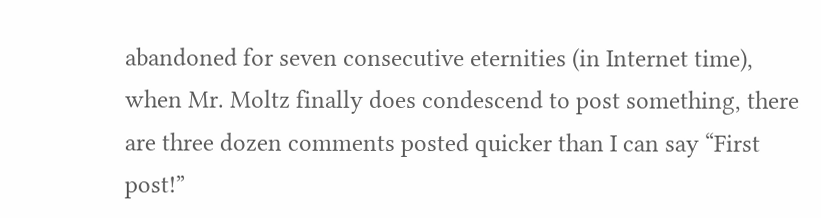abandoned for seven consecutive eternities (in Internet time), when Mr. Moltz finally does condescend to post something, there are three dozen comments posted quicker than I can say “First post!”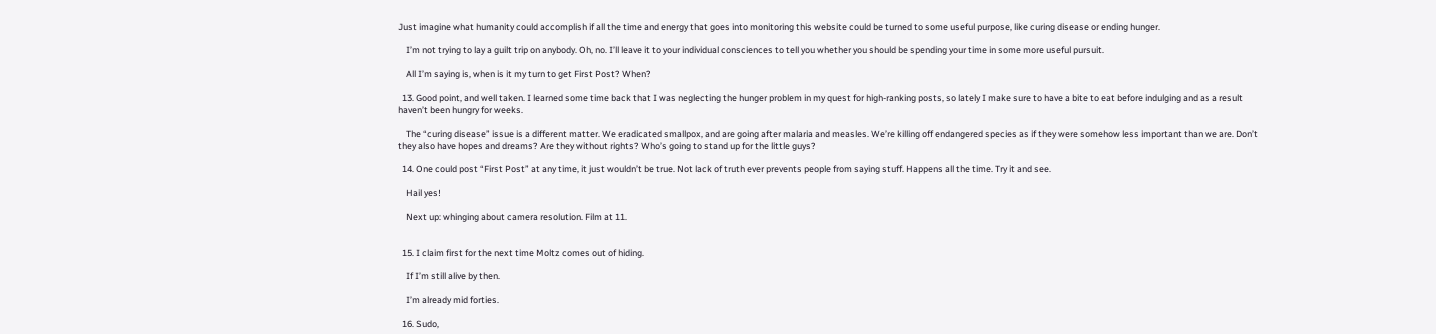Just imagine what humanity could accomplish if all the time and energy that goes into monitoring this website could be turned to some useful purpose, like curing disease or ending hunger.

    I’m not trying to lay a guilt trip on anybody. Oh, no. I’ll leave it to your individual consciences to tell you whether you should be spending your time in some more useful pursuit.

    All I’m saying is, when is it my turn to get First Post? When?

  13. Good point, and well taken. I learned some time back that I was neglecting the hunger problem in my quest for high-ranking posts, so lately I make sure to have a bite to eat before indulging and as a result haven’t been hungry for weeks.

    The “curing disease” issue is a different matter. We eradicated smallpox, and are going after malaria and measles. We’re killing off endangered species as if they were somehow less important than we are. Don’t they also have hopes and dreams? Are they without rights? Who’s going to stand up for the little guys?

  14. One could post “First Post” at any time, it just wouldn’t be true. Not lack of truth ever prevents people from saying stuff. Happens all the time. Try it and see.

    Hail yes!

    Next up: whinging about camera resolution. Film at 11.


  15. I claim first for the next time Moltz comes out of hiding.

    If I’m still alive by then.

    I’m already mid forties.

  16. Sudo,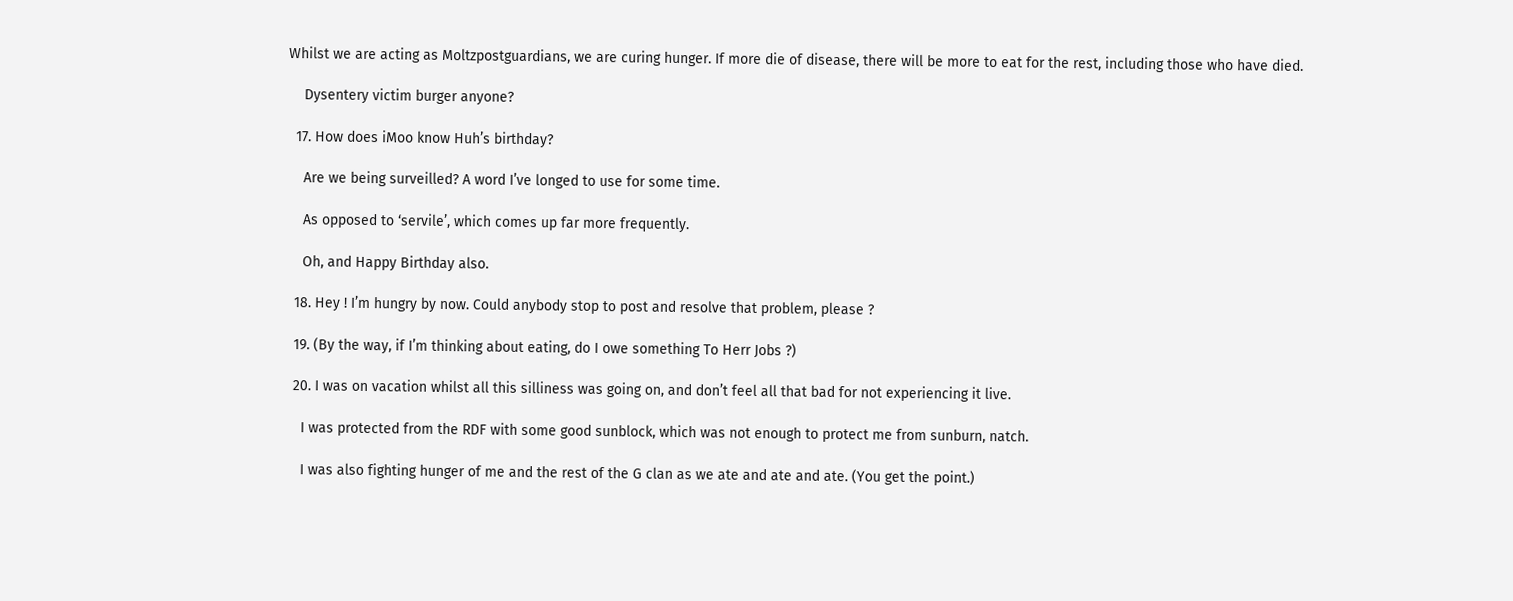Whilst we are acting as Moltzpostguardians, we are curing hunger. If more die of disease, there will be more to eat for the rest, including those who have died.

    Dysentery victim burger anyone?

  17. How does iMoo know Huh’s birthday?

    Are we being surveilled? A word I’ve longed to use for some time.

    As opposed to ‘servile’, which comes up far more frequently.

    Oh, and Happy Birthday also.

  18. Hey ! I’m hungry by now. Could anybody stop to post and resolve that problem, please ?

  19. (By the way, if I’m thinking about eating, do I owe something To Herr Jobs ?)

  20. I was on vacation whilst all this silliness was going on, and don’t feel all that bad for not experiencing it live.

    I was protected from the RDF with some good sunblock, which was not enough to protect me from sunburn, natch.

    I was also fighting hunger of me and the rest of the G clan as we ate and ate and ate. (You get the point.)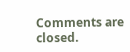Comments are closed.